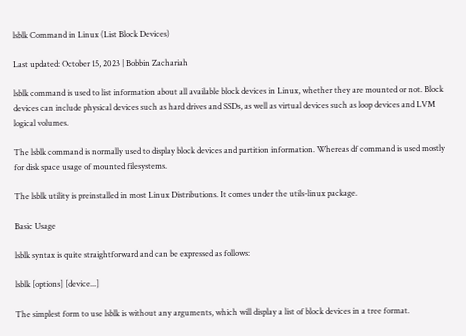lsblk Command in Linux (List Block Devices)

Last updated: October 15, 2023 | Bobbin Zachariah

lsblk command is used to list information about all available block devices in Linux, whether they are mounted or not. Block devices can include physical devices such as hard drives and SSDs, as well as virtual devices such as loop devices and LVM logical volumes.

The lsblk command is normally used to display block devices and partition information. Whereas df command is used mostly for disk space usage of mounted filesystems.

The lsblk utility is preinstalled in most Linux Distributions. It comes under the utils-linux package.

Basic Usage

lsblk syntax is quite straightforward and can be expressed as follows:

lsblk [options] [device...]

The simplest form to use lsblk is without any arguments, which will display a list of block devices in a tree format.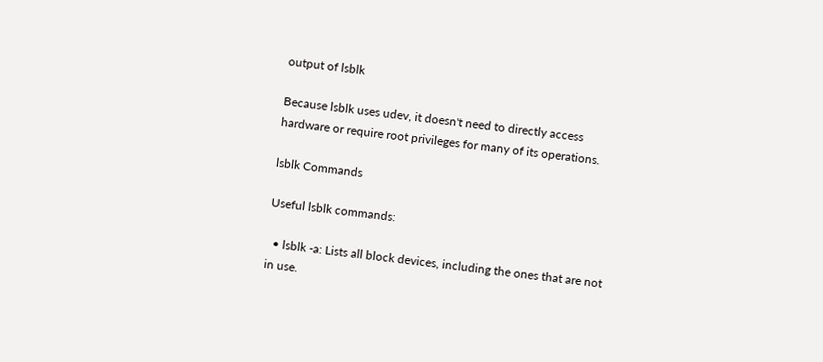output of lsblk

Because lsblk uses udev, it doesn't need to directly access hardware or require root privileges for many of its operations.

lsblk Commands

Useful lsblk commands:

  • lsblk -a: Lists all block devices, including the ones that are not in use.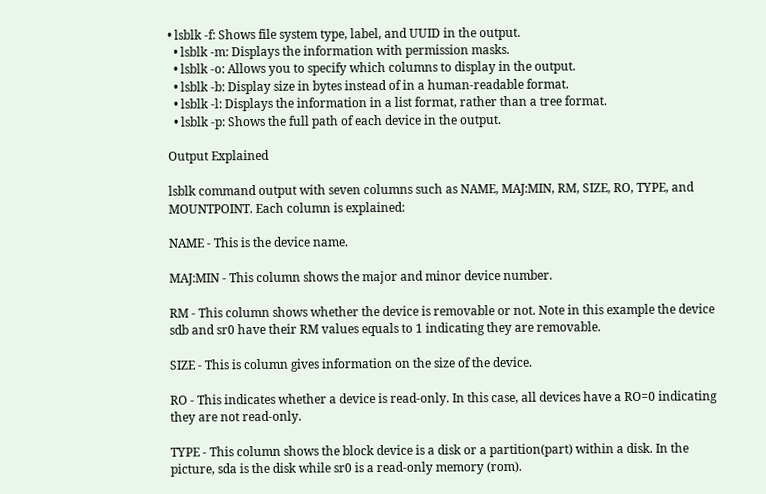• lsblk -f: Shows file system type, label, and UUID in the output.
  • lsblk -m: Displays the information with permission masks.
  • lsblk -o: Allows you to specify which columns to display in the output.
  • lsblk -b: Display size in bytes instead of in a human-readable format.
  • lsblk -l: Displays the information in a list format, rather than a tree format.
  • lsblk -p: Shows the full path of each device in the output.

Output Explained

lsblk command output with seven columns such as NAME, MAJ:MIN, RM, SIZE, RO, TYPE, and MOUNTPOINT. Each column is explained:

NAME - This is the device name.

MAJ:MIN - This column shows the major and minor device number.

RM - This column shows whether the device is removable or not. Note in this example the device sdb and sr0 have their RM values equals to 1 indicating they are removable.

SIZE - This is column gives information on the size of the device.

RO - This indicates whether a device is read-only. In this case, all devices have a RO=0 indicating they are not read-only.

TYPE - This column shows the block device is a disk or a partition(part) within a disk. In the picture, sda is the disk while sr0 is a read-only memory (rom).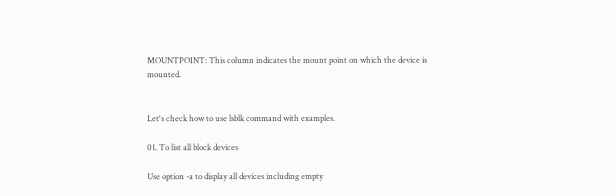MOUNTPOINT: This column indicates the mount point on which the device is mounted.


Let's check how to use lsblk command with examples.

01. To list all block devices

Use option -a to display all devices including empty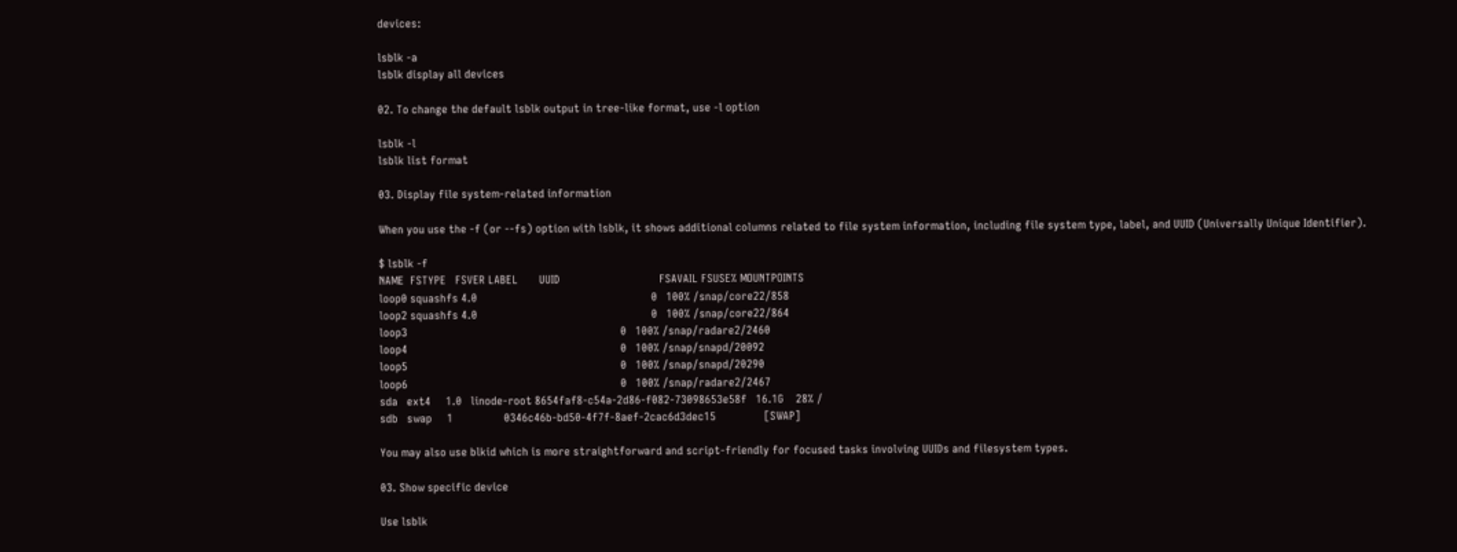devices:

lsblk -a
lsblk display all devices

02. To change the default lsblk output in tree-like format, use -l option

lsblk -l
lsblk list format

03. Display file system-related information

When you use the -f (or --fs) option with lsblk, it shows additional columns related to file system information, including file system type, label, and UUID (Universally Unique Identifier).

$ lsblk -f
NAME  FSTYPE   FSVER LABEL       UUID                                 FSAVAIL FSUSE% MOUNTPOINTS
loop0 squashfs 4.0                                                          0   100% /snap/core22/858
loop2 squashfs 4.0                                                          0   100% /snap/core22/864
loop3                                                                       0   100% /snap/radare2/2460
loop4                                                                       0   100% /snap/snapd/20092
loop5                                                                       0   100% /snap/snapd/20290
loop6                                                                       0   100% /snap/radare2/2467
sda   ext4     1.0   linode-root 8654faf8-c54a-2d86-f082-73098653e58f   16.1G    28% /
sdb   swap     1                 0346c46b-bd50-4f7f-8aef-2cac6d3dec15                [SWAP]

You may also use blkid which is more straightforward and script-friendly for focused tasks involving UUIDs and filesystem types.

03. Show specific device

Use lsblk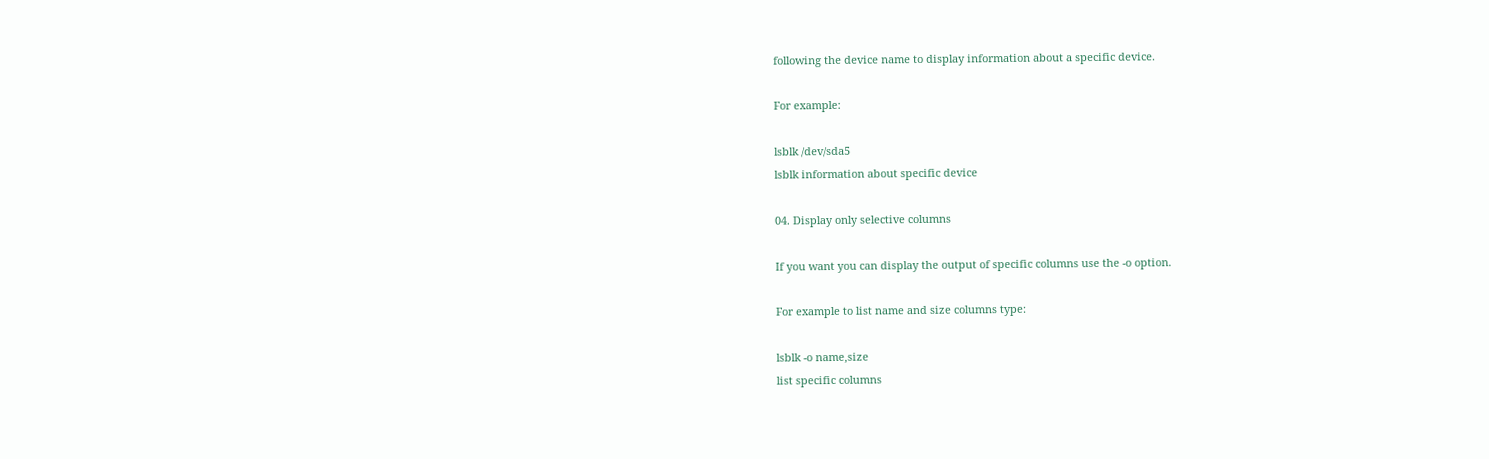following the device name to display information about a specific device.

For example:

lsblk /dev/sda5
lsblk information about specific device

04. Display only selective columns

If you want you can display the output of specific columns use the -o option.

For example to list name and size columns type:

lsblk -o name,size
list specific columns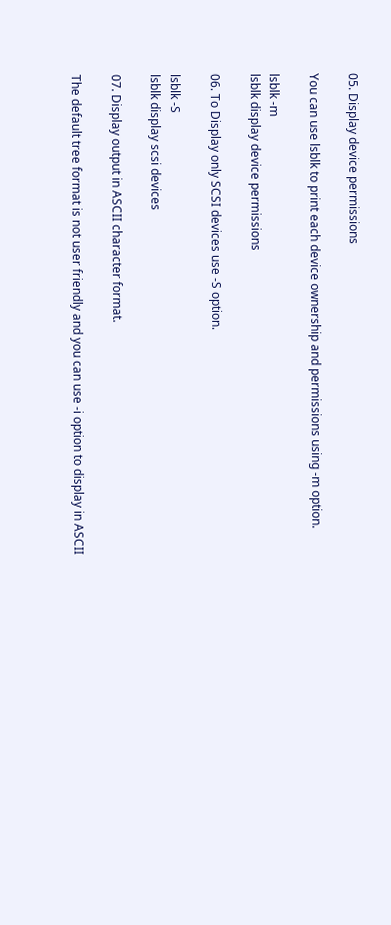05. Display device permissions

You can use lsblk to print each device ownership and permissions using -m option.

lsblk -m
lsblk display device permissions

06. To Display only SCSI devices use -S option.

lsblk -S
lsblk display scsi devices

07. Display output in ASCII character format.

The default tree format is not user friendly and you can use -i option to display in ASCII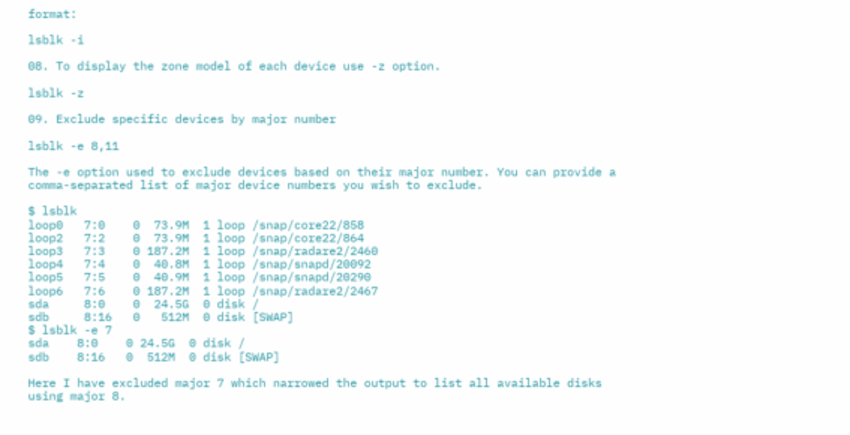format:

lsblk -i

08. To display the zone model of each device use -z option.

lsblk -z

09. Exclude specific devices by major number

lsblk -e 8,11

The -e option used to exclude devices based on their major number. You can provide a comma-separated list of major device numbers you wish to exclude.

$ lsblk
loop0   7:0    0  73.9M  1 loop /snap/core22/858
loop2   7:2    0  73.9M  1 loop /snap/core22/864
loop3   7:3    0 187.2M  1 loop /snap/radare2/2460
loop4   7:4    0  40.8M  1 loop /snap/snapd/20092
loop5   7:5    0  40.9M  1 loop /snap/snapd/20290
loop6   7:6    0 187.2M  1 loop /snap/radare2/2467
sda     8:0    0  24.5G  0 disk /
sdb     8:16   0   512M  0 disk [SWAP]
$ lsblk -e 7
sda    8:0    0 24.5G  0 disk /
sdb    8:16   0  512M  0 disk [SWAP]

Here I have excluded major 7 which narrowed the output to list all available disks using major 8.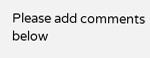Please add comments below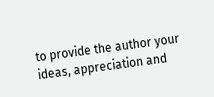to provide the author your ideas, appreciation and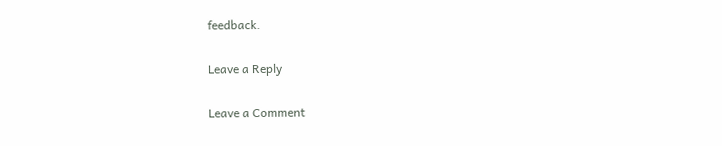feedback.

Leave a Reply

Leave a Comment